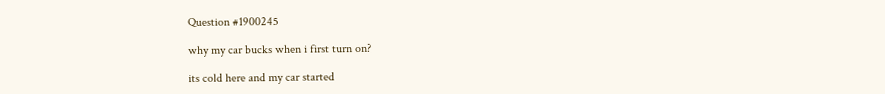Question #1900245

why my car bucks when i first turn on?

its cold here and my car started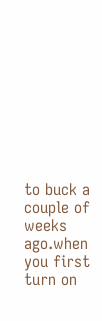to buck a couple of weeks ago.when you first turn on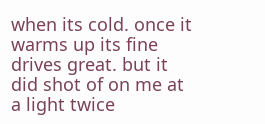when its cold. once it warms up its fine drives great. but it did shot of on me at a light twice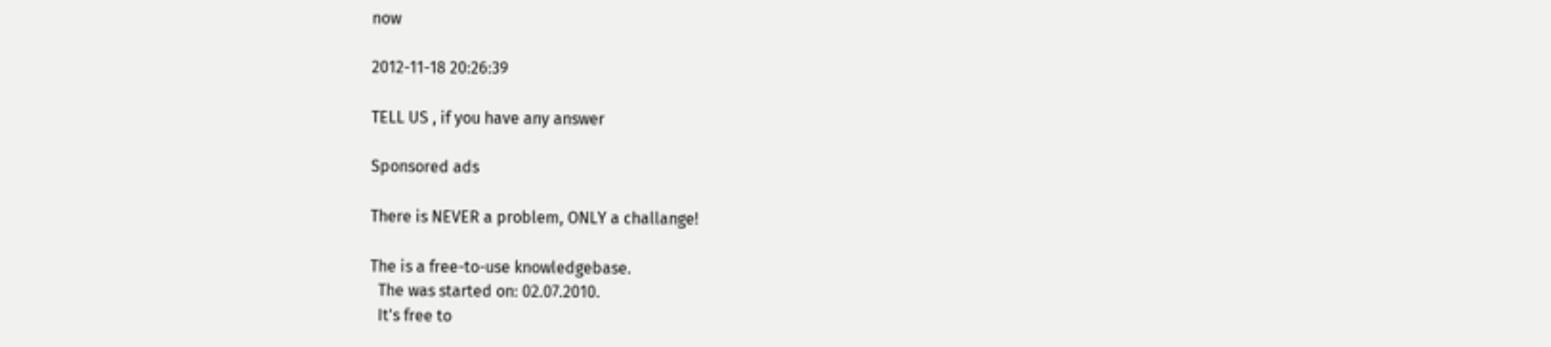now

2012-11-18 20:26:39

TELL US , if you have any answer

Sponsored ads

There is NEVER a problem, ONLY a challange!

The is a free-to-use knowledgebase.
  The was started on: 02.07.2010.
  It's free to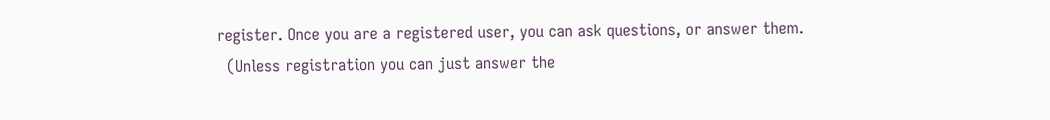register. Once you are a registered user, you can ask questions, or answer them.
  (Unless registration you can just answer the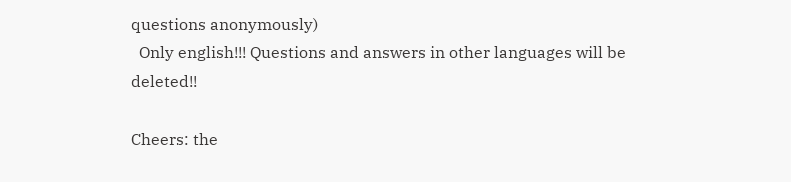questions anonymously)
  Only english!!! Questions and answers in other languages will be deleted!!

Cheers: the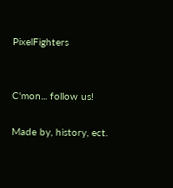PixelFighters


C'mon... follow us!

Made by, history, ect.